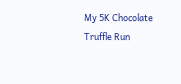My 5K Chocolate Truffle Run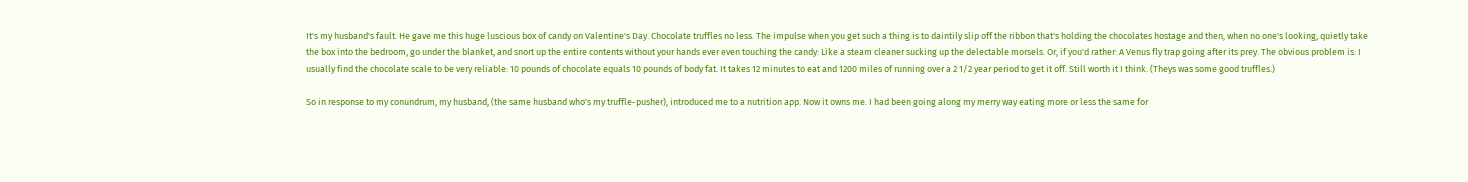It's my husband's fault. He gave me this huge luscious box of candy on Valentine's Day. Chocolate truffles no less. The impulse when you get such a thing is to daintily slip off the ribbon that's holding the chocolates hostage and then, when no one's looking, quietly take the box into the bedroom, go under the blanket, and snort up the entire contents without your hands ever even touching the candy: Like a steam cleaner sucking up the delectable morsels. Or, if you'd rather: A Venus fly trap going after its prey. The obvious problem is: I usually find the chocolate scale to be very reliable: 10 pounds of chocolate equals 10 pounds of body fat. It takes 12 minutes to eat and 1200 miles of running over a 2 1/2 year period to get it off. Still worth it I think. (Theys was some good truffles.)

So in response to my conundrum, my husband, (the same husband who's my truffle-pusher), introduced me to a nutrition app. Now it owns me. I had been going along my merry way eating more or less the same for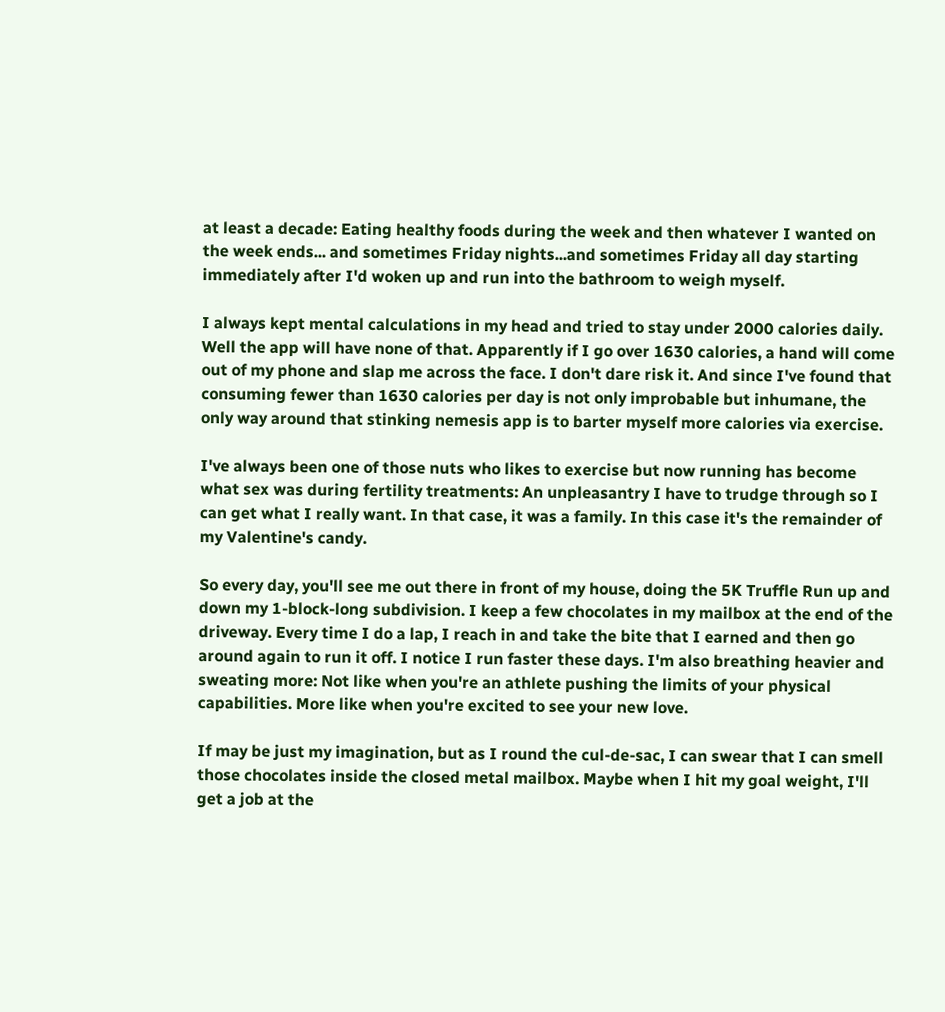at least a decade: Eating healthy foods during the week and then whatever I wanted on the week ends... and sometimes Friday nights...and sometimes Friday all day starting immediately after I'd woken up and run into the bathroom to weigh myself.

I always kept mental calculations in my head and tried to stay under 2000 calories daily. Well the app will have none of that. Apparently if I go over 1630 calories, a hand will come out of my phone and slap me across the face. I don't dare risk it. And since I've found that consuming fewer than 1630 calories per day is not only improbable but inhumane, the only way around that stinking nemesis app is to barter myself more calories via exercise.

I've always been one of those nuts who likes to exercise but now running has become what sex was during fertility treatments: An unpleasantry I have to trudge through so I can get what I really want. In that case, it was a family. In this case it's the remainder of my Valentine's candy.

So every day, you'll see me out there in front of my house, doing the 5K Truffle Run up and down my 1-block-long subdivision. I keep a few chocolates in my mailbox at the end of the driveway. Every time I do a lap, I reach in and take the bite that I earned and then go around again to run it off. I notice I run faster these days. I'm also breathing heavier and sweating more: Not like when you're an athlete pushing the limits of your physical capabilities. More like when you're excited to see your new love.

If may be just my imagination, but as I round the cul-de-sac, I can swear that I can smell those chocolates inside the closed metal mailbox. Maybe when I hit my goal weight, I'll get a job at the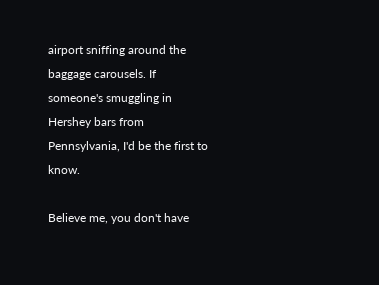airport sniffing around the baggage carousels. If someone's smuggling in Hershey bars from Pennsylvania, I'd be the first to know.

Believe me, you don't have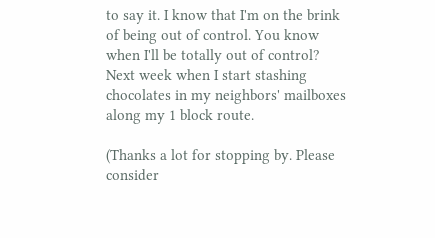to say it. I know that I'm on the brink of being out of control. You know when I'll be totally out of control? Next week when I start stashing chocolates in my neighbors' mailboxes along my 1 block route.

(Thanks a lot for stopping by. Please consider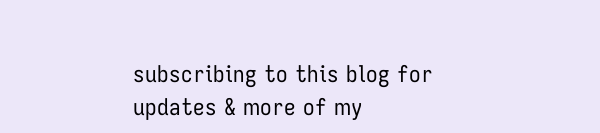subscribing to this blog for updates & more of my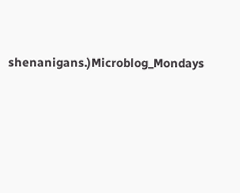shenanigans.)Microblog_Mondays